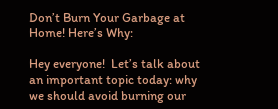Don’t Burn Your Garbage at Home! Here’s Why:

Hey everyone!  Let’s talk about an important topic today: why we should avoid burning our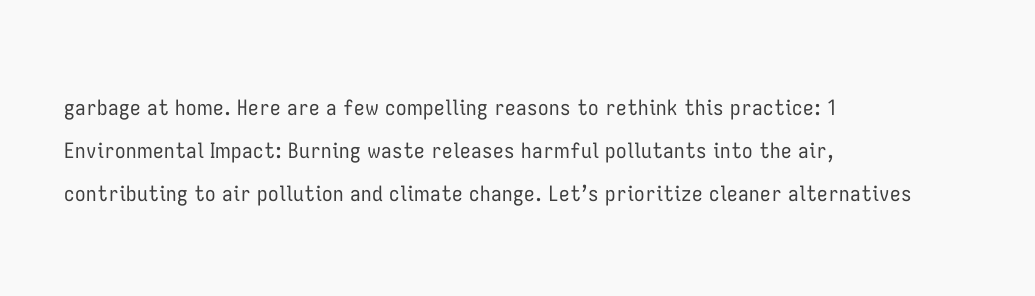garbage at home. Here are a few compelling reasons to rethink this practice: 1 Environmental Impact: Burning waste releases harmful pollutants into the air, contributing to air pollution and climate change. Let’s prioritize cleaner alternatives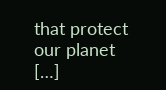that protect our planet […]